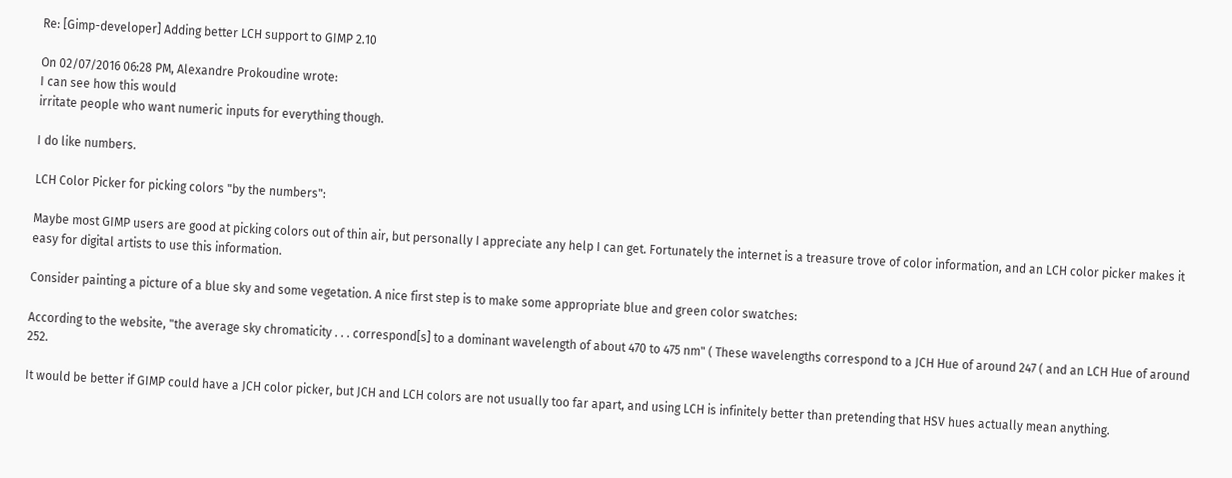Re: [Gimp-developer] Adding better LCH support to GIMP 2.10

On 02/07/2016 06:28 PM, Alexandre Prokoudine wrote:
I can see how this would
irritate people who want numeric inputs for everything though.

I do like numbers.

LCH Color Picker for picking colors "by the numbers":

Maybe most GIMP users are good at picking colors out of thin air, but personally I appreciate any help I can get. Fortunately the internet is a treasure trove of color information, and an LCH color picker makes it easy for digital artists to use this information.

Consider painting a picture of a blue sky and some vegetation. A nice first step is to make some appropriate blue and green color swatches:

According to the website, "the average sky chromaticity . . . correspond[s] to a dominant wavelength of about 470 to 475 nm" ( These wavelengths correspond to a JCH Hue of around 247 ( and an LCH Hue of around 252.

It would be better if GIMP could have a JCH color picker, but JCH and LCH colors are not usually too far apart, and using LCH is infinitely better than pretending that HSV hues actually mean anything.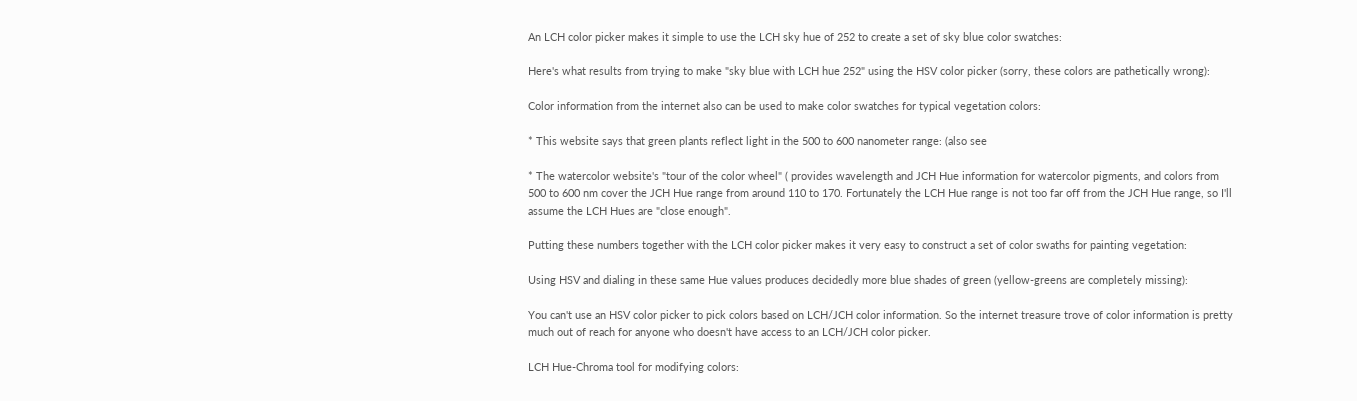An LCH color picker makes it simple to use the LCH sky hue of 252 to create a set of sky blue color swatches:

Here's what results from trying to make "sky blue with LCH hue 252" using the HSV color picker (sorry, these colors are pathetically wrong):

Color information from the internet also can be used to make color swatches for typical vegetation colors:

* This website says that green plants reflect light in the 500 to 600 nanometer range: (also see

* The watercolor website's "tour of the color wheel" ( provides wavelength and JCH Hue information for watercolor pigments, and colors from 500 to 600 nm cover the JCH Hue range from around 110 to 170. Fortunately the LCH Hue range is not too far off from the JCH Hue range, so I'll assume the LCH Hues are "close enough".

Putting these numbers together with the LCH color picker makes it very easy to construct a set of color swaths for painting vegetation:

Using HSV and dialing in these same Hue values produces decidedly more blue shades of green (yellow-greens are completely missing):

You can't use an HSV color picker to pick colors based on LCH/JCH color information. So the internet treasure trove of color information is pretty much out of reach for anyone who doesn't have access to an LCH/JCH color picker.

LCH Hue-Chroma tool for modifying colors: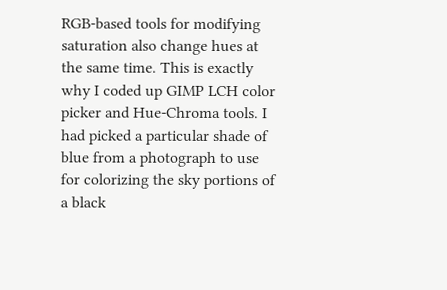RGB-based tools for modifying saturation also change hues at the same time. This is exactly why I coded up GIMP LCH color picker and Hue-Chroma tools. I had picked a particular shade of blue from a photograph to use for colorizing the sky portions of a black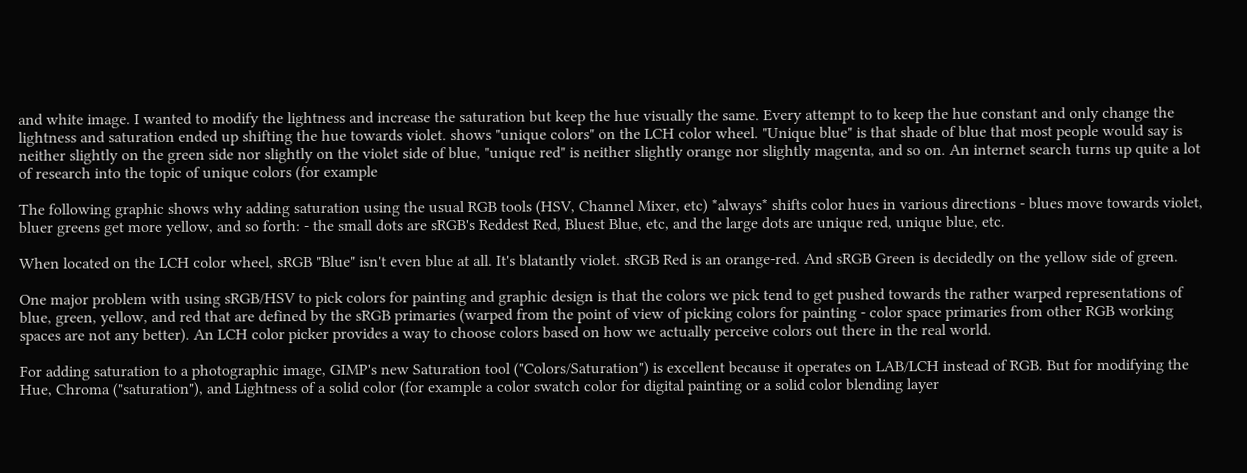and white image. I wanted to modify the lightness and increase the saturation but keep the hue visually the same. Every attempt to to keep the hue constant and only change the lightness and saturation ended up shifting the hue towards violet. shows "unique colors" on the LCH color wheel. "Unique blue" is that shade of blue that most people would say is neither slightly on the green side nor slightly on the violet side of blue, "unique red" is neither slightly orange nor slightly magenta, and so on. An internet search turns up quite a lot of research into the topic of unique colors (for example

The following graphic shows why adding saturation using the usual RGB tools (HSV, Channel Mixer, etc) *always* shifts color hues in various directions - blues move towards violet, bluer greens get more yellow, and so forth: - the small dots are sRGB's Reddest Red, Bluest Blue, etc, and the large dots are unique red, unique blue, etc.

When located on the LCH color wheel, sRGB "Blue" isn't even blue at all. It's blatantly violet. sRGB Red is an orange-red. And sRGB Green is decidedly on the yellow side of green.

One major problem with using sRGB/HSV to pick colors for painting and graphic design is that the colors we pick tend to get pushed towards the rather warped representations of blue, green, yellow, and red that are defined by the sRGB primaries (warped from the point of view of picking colors for painting - color space primaries from other RGB working spaces are not any better). An LCH color picker provides a way to choose colors based on how we actually perceive colors out there in the real world.

For adding saturation to a photographic image, GIMP's new Saturation tool ("Colors/Saturation") is excellent because it operates on LAB/LCH instead of RGB. But for modifying the Hue, Chroma ("saturation"), and Lightness of a solid color (for example a color swatch color for digital painting or a solid color blending layer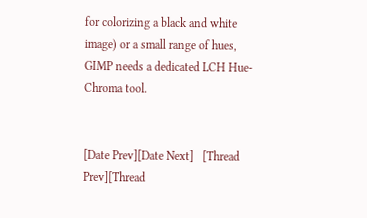for colorizing a black and white image) or a small range of hues, GIMP needs a dedicated LCH Hue-Chroma tool.


[Date Prev][Date Next]   [Thread Prev][Thread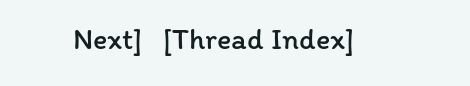Next]   [Thread Index]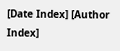[Date Index] [Author Index]